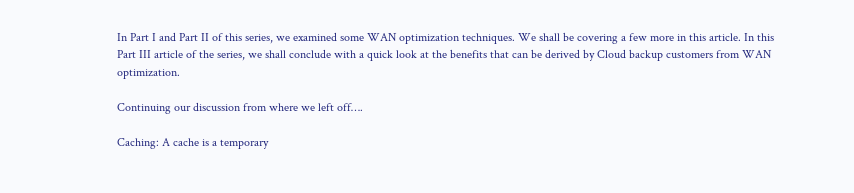In Part I and Part II of this series, we examined some WAN optimization techniques. We shall be covering a few more in this article. In this Part III article of the series, we shall conclude with a quick look at the benefits that can be derived by Cloud backup customers from WAN optimization.

Continuing our discussion from where we left off….

Caching: A cache is a temporary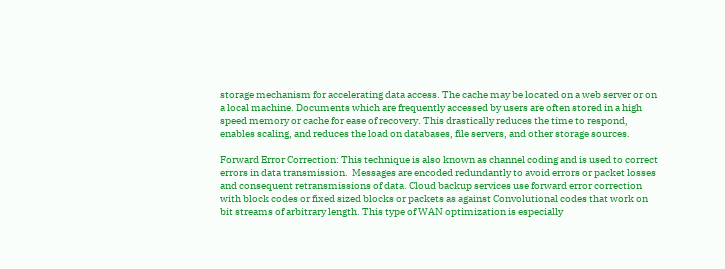storage mechanism for accelerating data access. The cache may be located on a web server or on a local machine. Documents which are frequently accessed by users are often stored in a high speed memory or cache for ease of recovery. This drastically reduces the time to respond, enables scaling, and reduces the load on databases, file servers, and other storage sources.

Forward Error Correction: This technique is also known as channel coding and is used to correct errors in data transmission.  Messages are encoded redundantly to avoid errors or packet losses and consequent retransmissions of data. Cloud backup services use forward error correction with block codes or fixed sized blocks or packets as against Convolutional codes that work on bit streams of arbitrary length. This type of WAN optimization is especially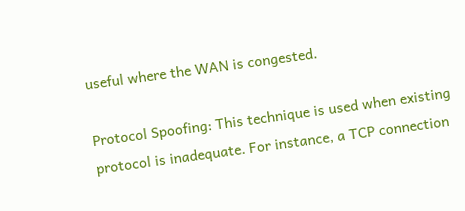useful where the WAN is congested.

Protocol Spoofing: This technique is used when existing protocol is inadequate. For instance, a TCP connection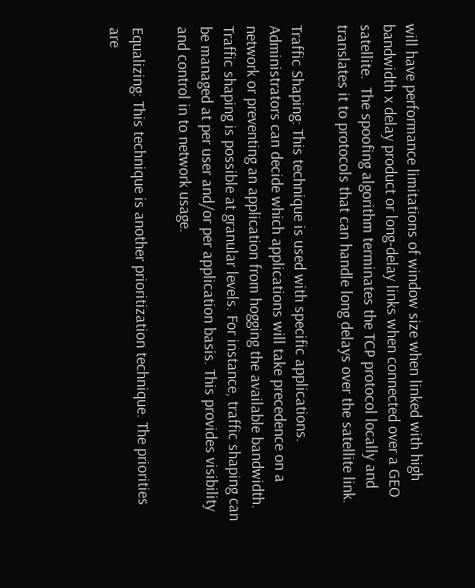will have performance limitations of window size when linked with high bandwidth x delay product or long-delay links when connected over a GEO satellite.  The spoofing algorithm terminates the TCP protocol locally and translates it to protocols that can handle long delays over the satellite link.

Traffic Shaping: This technique is used with specific applications.  Administrators can decide which applications will take precedence on a network or preventing an application from hogging the available bandwidth. Traffic shaping is possible at granular levels. For instance, traffic shaping can be managed at per user and/or per application basis. This provides visibility and control in to network usage.

Equalizing: This technique is another prioritization technique. The priorities are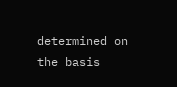determined on the basis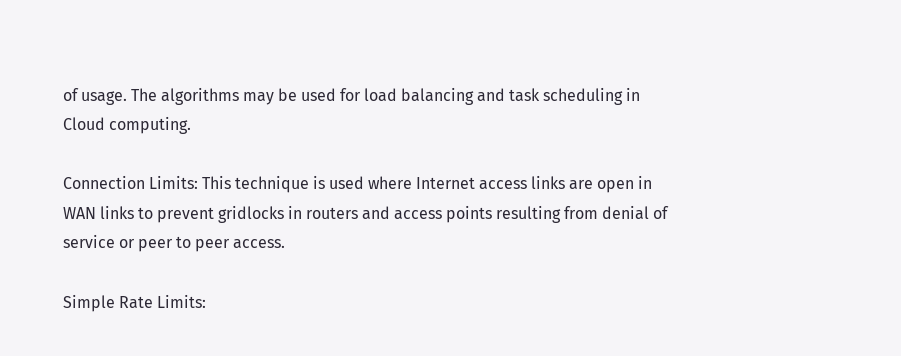of usage. The algorithms may be used for load balancing and task scheduling in Cloud computing.

Connection Limits: This technique is used where Internet access links are open in WAN links to prevent gridlocks in routers and access points resulting from denial of service or peer to peer access.

Simple Rate Limits: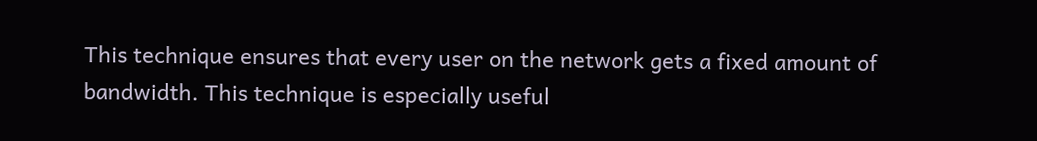This technique ensures that every user on the network gets a fixed amount of bandwidth. This technique is especially useful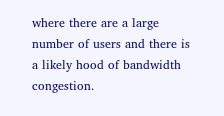where there are a large number of users and there is a likely hood of bandwidth congestion.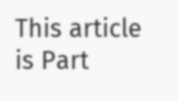This article is Part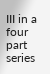III in a four part series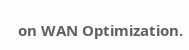on WAN Optimization.